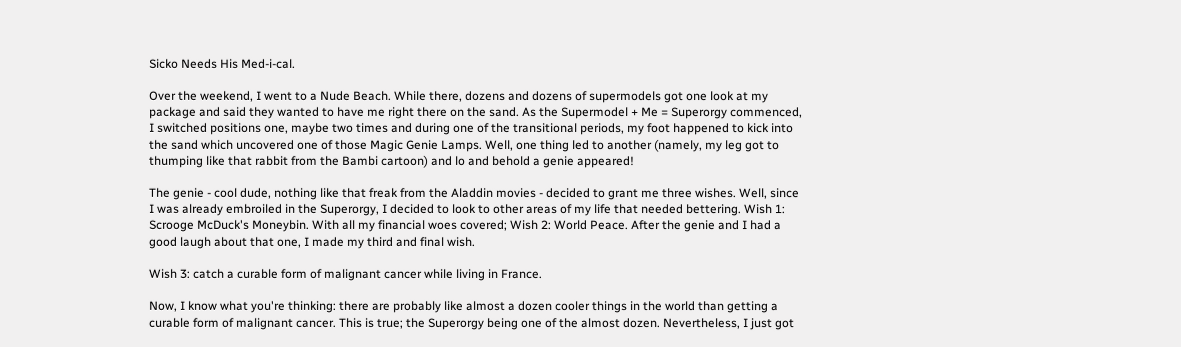Sicko Needs His Med-i-cal.

Over the weekend, I went to a Nude Beach. While there, dozens and dozens of supermodels got one look at my package and said they wanted to have me right there on the sand. As the Supermodel + Me = Superorgy commenced, I switched positions one, maybe two times and during one of the transitional periods, my foot happened to kick into the sand which uncovered one of those Magic Genie Lamps. Well, one thing led to another (namely, my leg got to thumping like that rabbit from the Bambi cartoon) and lo and behold a genie appeared!

The genie - cool dude, nothing like that freak from the Aladdin movies - decided to grant me three wishes. Well, since I was already embroiled in the Superorgy, I decided to look to other areas of my life that needed bettering. Wish 1: Scrooge McDuck's Moneybin. With all my financial woes covered; Wish 2: World Peace. After the genie and I had a good laugh about that one, I made my third and final wish.

Wish 3: catch a curable form of malignant cancer while living in France.

Now, I know what you're thinking: there are probably like almost a dozen cooler things in the world than getting a curable form of malignant cancer. This is true; the Superorgy being one of the almost dozen. Nevertheless, I just got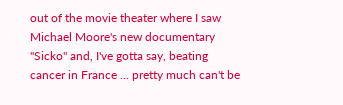out of the movie theater where I saw Michael Moore's new documentary "Sicko" and, I've gotta say, beating cancer in France ... pretty much can't be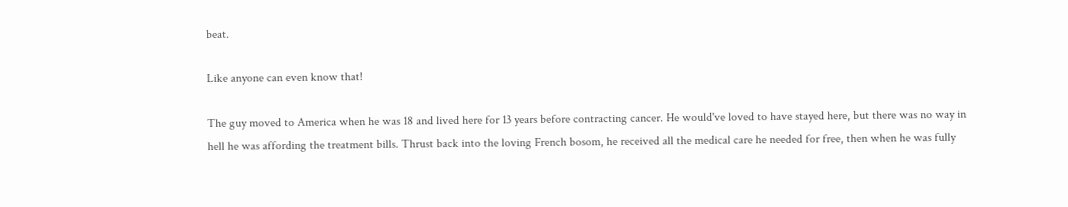beat.

Like anyone can even know that!

The guy moved to America when he was 18 and lived here for 13 years before contracting cancer. He would've loved to have stayed here, but there was no way in hell he was affording the treatment bills. Thrust back into the loving French bosom, he received all the medical care he needed for free, then when he was fully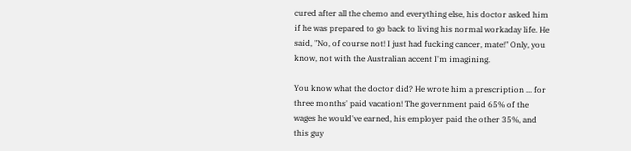cured after all the chemo and everything else, his doctor asked him if he was prepared to go back to living his normal workaday life. He said, "No, of course not! I just had fucking cancer, mate!" Only, you know, not with the Australian accent I'm imagining.

You know what the doctor did? He wrote him a prescription ... for three months' paid vacation! The government paid 65% of the wages he would've earned, his employer paid the other 35%, and this guy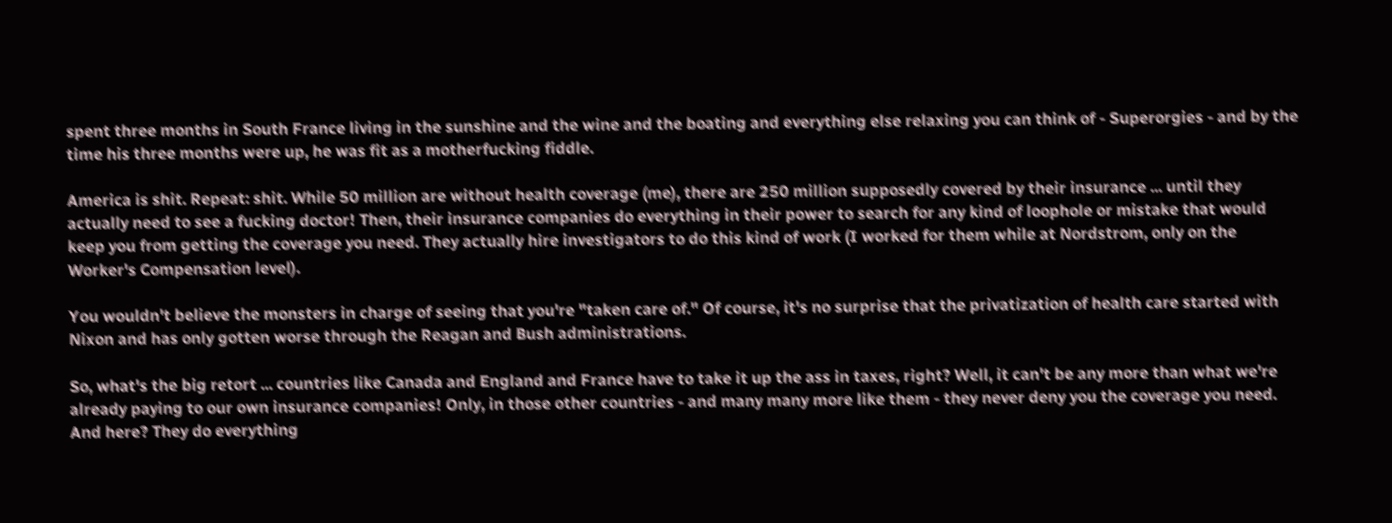spent three months in South France living in the sunshine and the wine and the boating and everything else relaxing you can think of - Superorgies - and by the time his three months were up, he was fit as a motherfucking fiddle.

America is shit. Repeat: shit. While 50 million are without health coverage (me), there are 250 million supposedly covered by their insurance ... until they actually need to see a fucking doctor! Then, their insurance companies do everything in their power to search for any kind of loophole or mistake that would keep you from getting the coverage you need. They actually hire investigators to do this kind of work (I worked for them while at Nordstrom, only on the Worker's Compensation level).

You wouldn't believe the monsters in charge of seeing that you're "taken care of." Of course, it's no surprise that the privatization of health care started with Nixon and has only gotten worse through the Reagan and Bush administrations.

So, what's the big retort ... countries like Canada and England and France have to take it up the ass in taxes, right? Well, it can't be any more than what we're already paying to our own insurance companies! Only, in those other countries - and many many more like them - they never deny you the coverage you need. And here? They do everything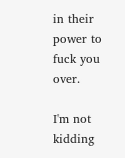in their power to fuck you over.

I'm not kidding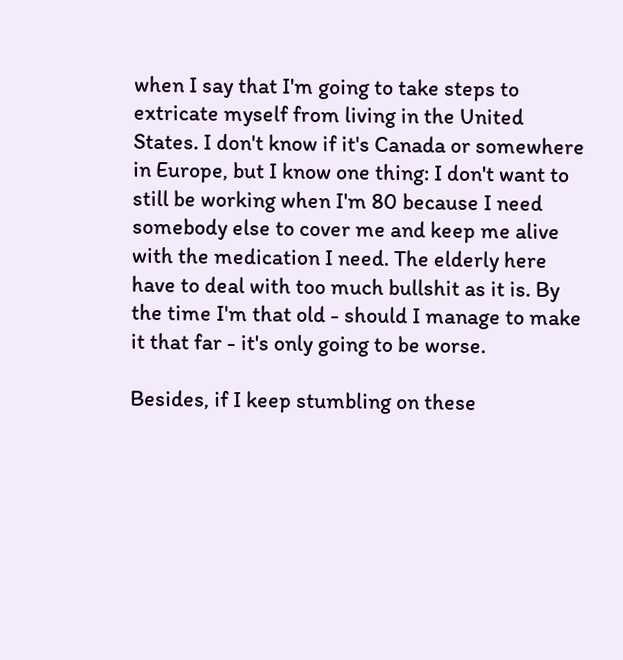when I say that I'm going to take steps to extricate myself from living in the United States. I don't know if it's Canada or somewhere in Europe, but I know one thing: I don't want to still be working when I'm 80 because I need somebody else to cover me and keep me alive with the medication I need. The elderly here have to deal with too much bullshit as it is. By the time I'm that old - should I manage to make it that far - it's only going to be worse.

Besides, if I keep stumbling on these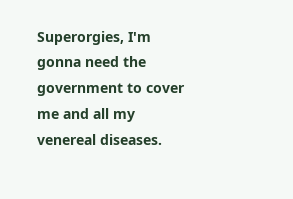Superorgies, I'm gonna need the government to cover me and all my venereal diseases.